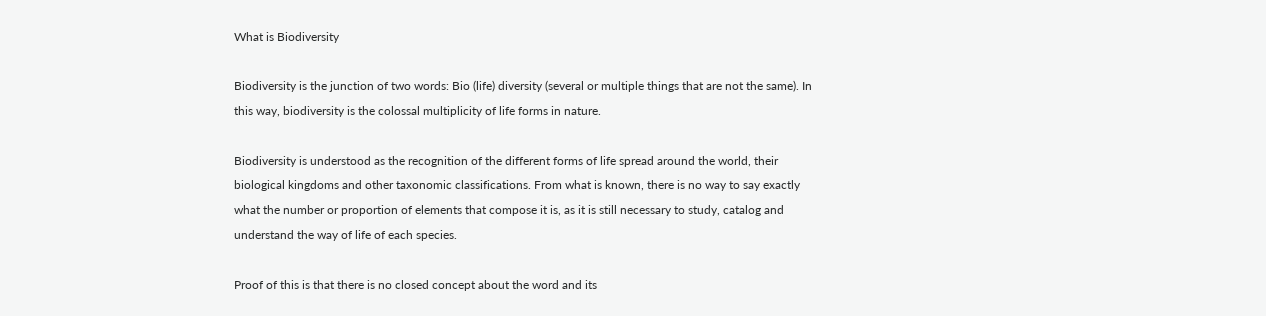What is Biodiversity

Biodiversity is the junction of two words: Bio (life) diversity (several or multiple things that are not the same). In this way, biodiversity is the colossal multiplicity of life forms in nature.

Biodiversity is understood as the recognition of the different forms of life spread around the world, their biological kingdoms and other taxonomic classifications. From what is known, there is no way to say exactly what the number or proportion of elements that compose it is, as it is still necessary to study, catalog and understand the way of life of each species.

Proof of this is that there is no closed concept about the word and its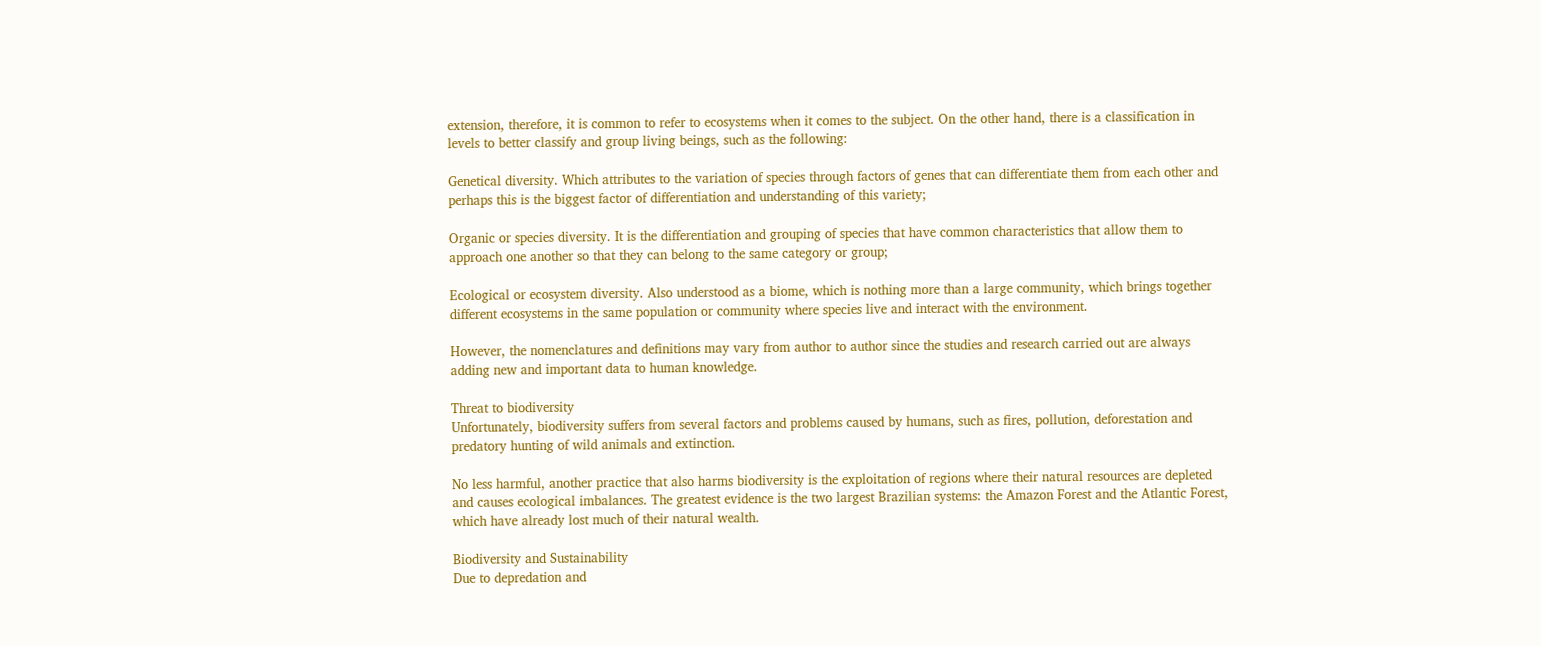extension, therefore, it is common to refer to ecosystems when it comes to the subject. On the other hand, there is a classification in levels to better classify and group living beings, such as the following:

Genetical diversity. Which attributes to the variation of species through factors of genes that can differentiate them from each other and perhaps this is the biggest factor of differentiation and understanding of this variety;

Organic or species diversity. It is the differentiation and grouping of species that have common characteristics that allow them to approach one another so that they can belong to the same category or group;

Ecological or ecosystem diversity. Also understood as a biome, which is nothing more than a large community, which brings together different ecosystems in the same population or community where species live and interact with the environment.

However, the nomenclatures and definitions may vary from author to author since the studies and research carried out are always adding new and important data to human knowledge.

Threat to biodiversity
Unfortunately, biodiversity suffers from several factors and problems caused by humans, such as fires, pollution, deforestation and predatory hunting of wild animals and extinction.

No less harmful, another practice that also harms biodiversity is the exploitation of regions where their natural resources are depleted and causes ecological imbalances. The greatest evidence is the two largest Brazilian systems: the Amazon Forest and the Atlantic Forest, which have already lost much of their natural wealth.

Biodiversity and Sustainability
Due to depredation and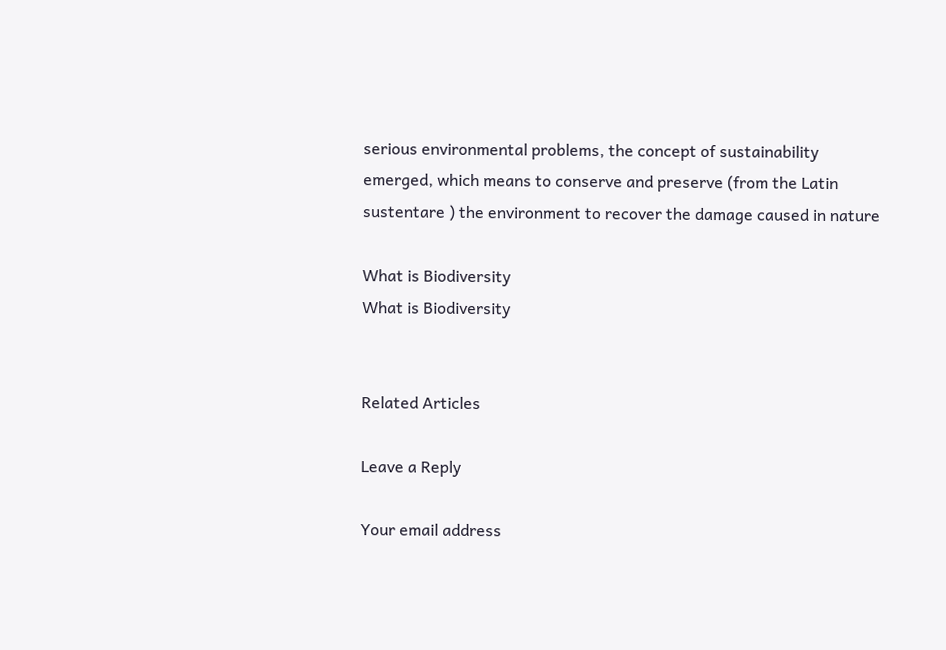serious environmental problems, the concept of sustainability emerged, which means to conserve and preserve (from the Latin sustentare ) the environment to recover the damage caused in nature

What is Biodiversity
What is Biodiversity


Related Articles

Leave a Reply

Your email address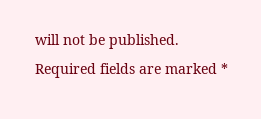will not be published. Required fields are marked *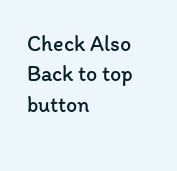Check Also
Back to top button